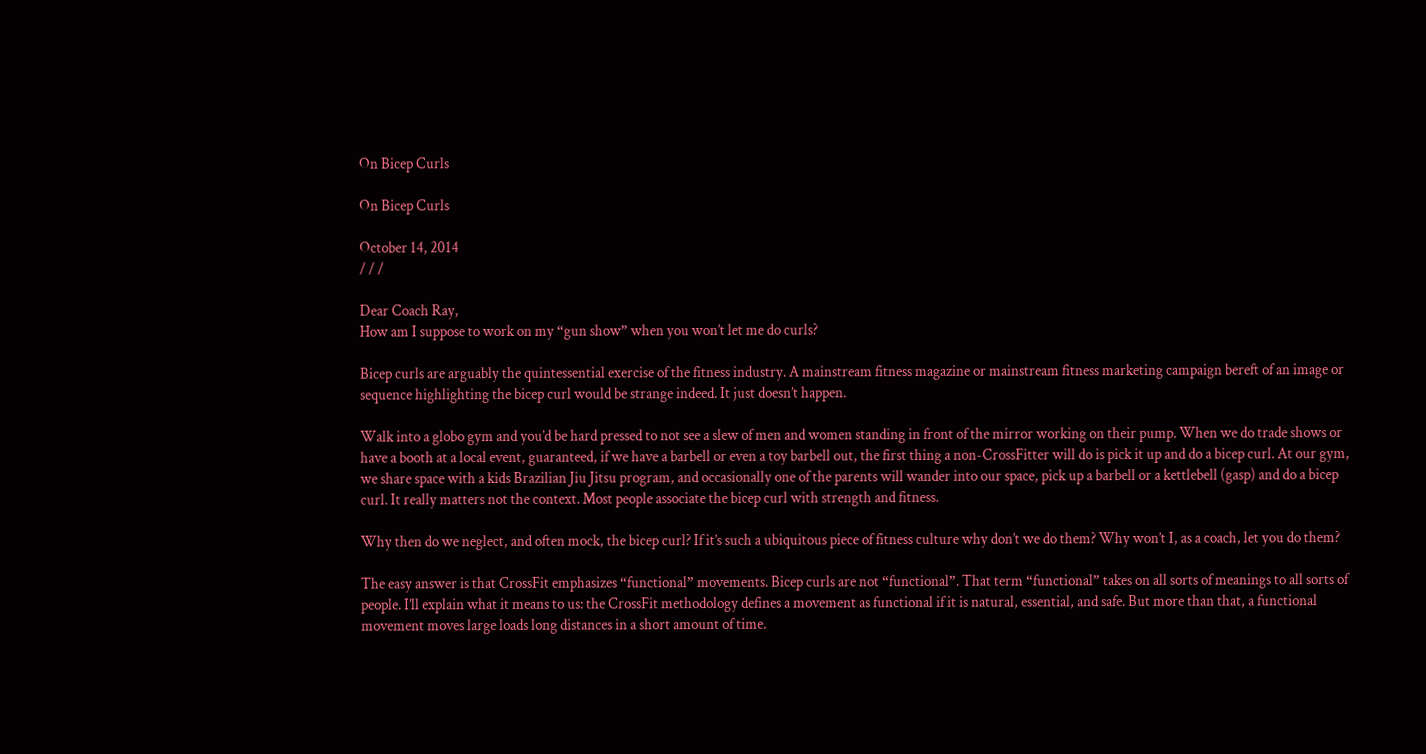On Bicep Curls

On Bicep Curls

October 14, 2014
/ / /

Dear Coach Ray,
How am I suppose to work on my “gun show” when you won’t let me do curls?

Bicep curls are arguably the quintessential exercise of the fitness industry. A mainstream fitness magazine or mainstream fitness marketing campaign bereft of an image or sequence highlighting the bicep curl would be strange indeed. It just doesn’t happen.

Walk into a globo gym and you’d be hard pressed to not see a slew of men and women standing in front of the mirror working on their pump. When we do trade shows or have a booth at a local event, guaranteed, if we have a barbell or even a toy barbell out, the first thing a non-CrossFitter will do is pick it up and do a bicep curl. At our gym, we share space with a kids Brazilian Jiu Jitsu program, and occasionally one of the parents will wander into our space, pick up a barbell or a kettlebell (gasp) and do a bicep curl. It really matters not the context. Most people associate the bicep curl with strength and fitness.

Why then do we neglect, and often mock, the bicep curl? If it’s such a ubiquitous piece of fitness culture why don’t we do them? Why won’t I, as a coach, let you do them?

The easy answer is that CrossFit emphasizes “functional” movements. Bicep curls are not “functional”. That term “functional” takes on all sorts of meanings to all sorts of people. I’ll explain what it means to us: the CrossFit methodology defines a movement as functional if it is natural, essential, and safe. But more than that, a functional movement moves large loads long distances in a short amount of time.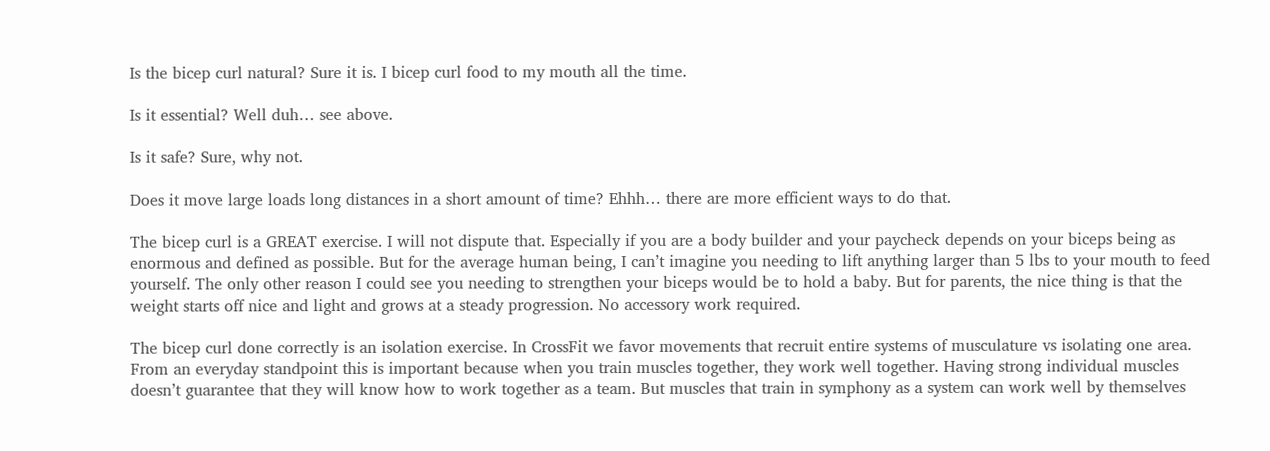Is the bicep curl natural? Sure it is. I bicep curl food to my mouth all the time.

Is it essential? Well duh… see above.

Is it safe? Sure, why not.

Does it move large loads long distances in a short amount of time? Ehhh… there are more efficient ways to do that.

The bicep curl is a GREAT exercise. I will not dispute that. Especially if you are a body builder and your paycheck depends on your biceps being as enormous and defined as possible. But for the average human being, I can’t imagine you needing to lift anything larger than 5 lbs to your mouth to feed yourself. The only other reason I could see you needing to strengthen your biceps would be to hold a baby. But for parents, the nice thing is that the weight starts off nice and light and grows at a steady progression. No accessory work required.

The bicep curl done correctly is an isolation exercise. In CrossFit we favor movements that recruit entire systems of musculature vs isolating one area. From an everyday standpoint this is important because when you train muscles together, they work well together. Having strong individual muscles doesn’t guarantee that they will know how to work together as a team. But muscles that train in symphony as a system can work well by themselves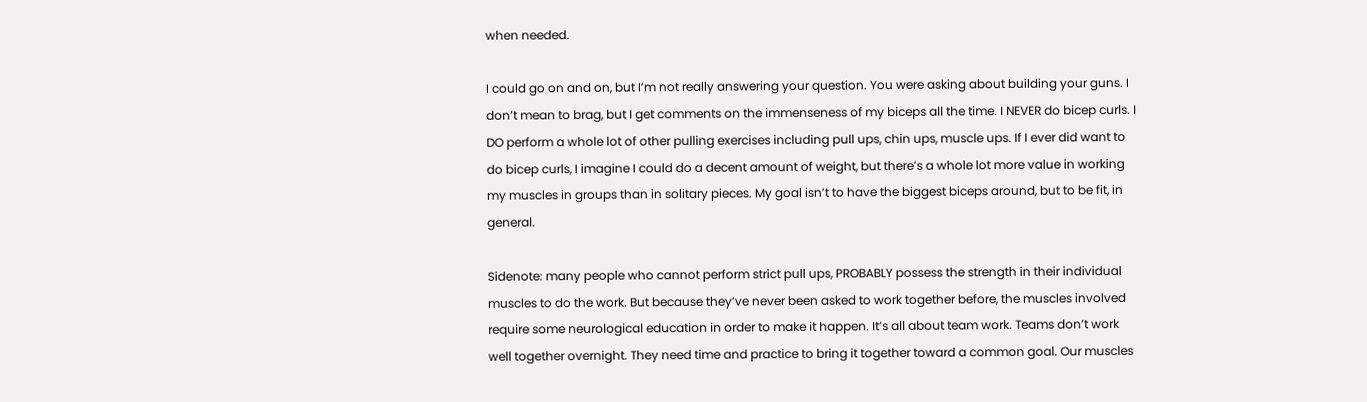when needed.

I could go on and on, but I’m not really answering your question. You were asking about building your guns. I don’t mean to brag, but I get comments on the immenseness of my biceps all the time. I NEVER do bicep curls. I DO perform a whole lot of other pulling exercises including pull ups, chin ups, muscle ups. If I ever did want to do bicep curls, I imagine I could do a decent amount of weight, but there’s a whole lot more value in working my muscles in groups than in solitary pieces. My goal isn’t to have the biggest biceps around, but to be fit, in general.

Sidenote: many people who cannot perform strict pull ups, PROBABLY possess the strength in their individual muscles to do the work. But because they’ve never been asked to work together before, the muscles involved require some neurological education in order to make it happen. It’s all about team work. Teams don’t work well together overnight. They need time and practice to bring it together toward a common goal. Our muscles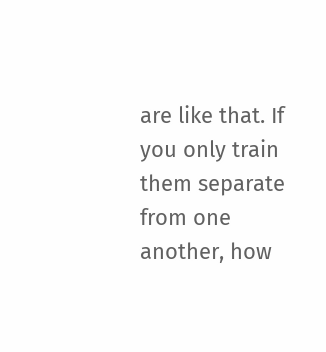are like that. If you only train them separate from one another, how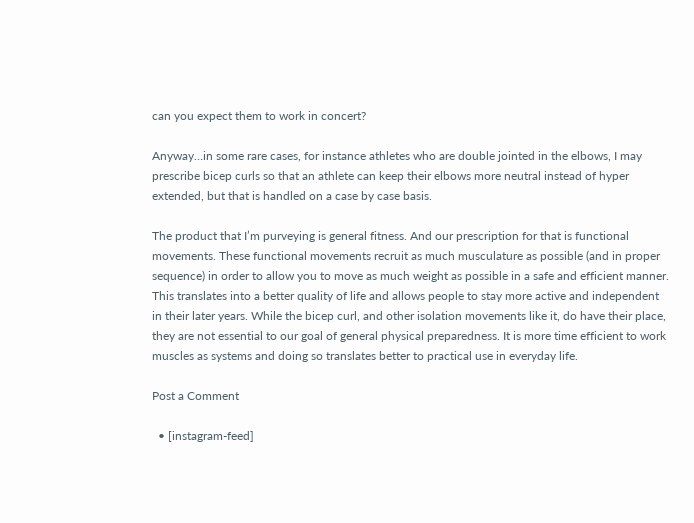can you expect them to work in concert?

Anyway…in some rare cases, for instance athletes who are double jointed in the elbows, I may prescribe bicep curls so that an athlete can keep their elbows more neutral instead of hyper extended, but that is handled on a case by case basis.

The product that I’m purveying is general fitness. And our prescription for that is functional movements. These functional movements recruit as much musculature as possible (and in proper sequence) in order to allow you to move as much weight as possible in a safe and efficient manner. This translates into a better quality of life and allows people to stay more active and independent in their later years. While the bicep curl, and other isolation movements like it, do have their place, they are not essential to our goal of general physical preparedness. It is more time efficient to work muscles as systems and doing so translates better to practical use in everyday life.

Post a Comment

  • [instagram-feed]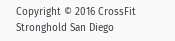Copyright © 2016 CrossFit Stronghold San Diego